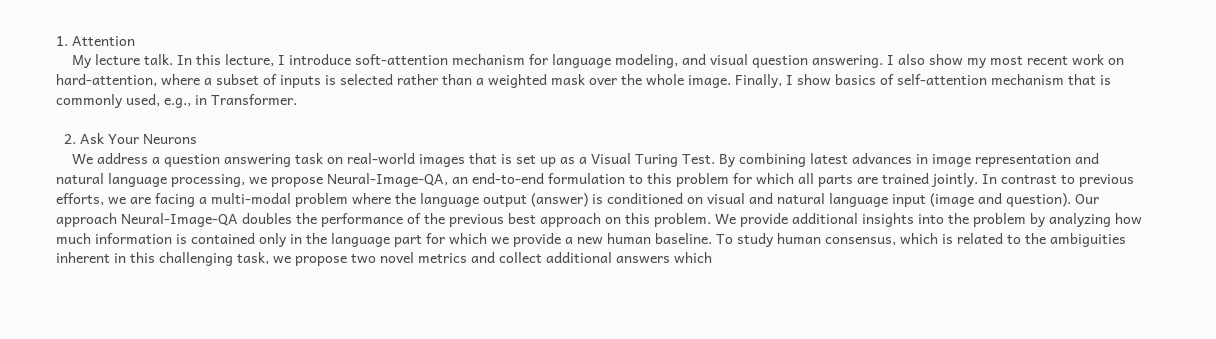1. Attention
    My lecture talk. In this lecture, I introduce soft-attention mechanism for language modeling, and visual question answering. I also show my most recent work on hard-attention, where a subset of inputs is selected rather than a weighted mask over the whole image. Finally, I show basics of self-attention mechanism that is commonly used, e.g., in Transformer.

  2. Ask Your Neurons
    We address a question answering task on real-world images that is set up as a Visual Turing Test. By combining latest advances in image representation and natural language processing, we propose Neural-Image-QA, an end-to-end formulation to this problem for which all parts are trained jointly. In contrast to previous efforts, we are facing a multi-modal problem where the language output (answer) is conditioned on visual and natural language input (image and question). Our approach Neural-Image-QA doubles the performance of the previous best approach on this problem. We provide additional insights into the problem by analyzing how much information is contained only in the language part for which we provide a new human baseline. To study human consensus, which is related to the ambiguities inherent in this challenging task, we propose two novel metrics and collect additional answers which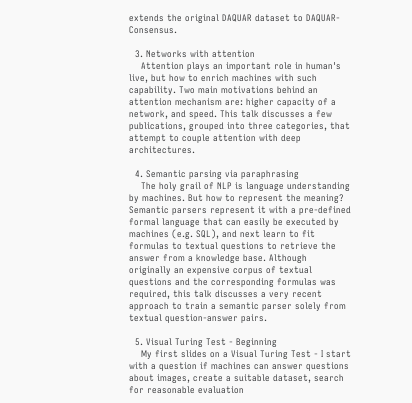extends the original DAQUAR dataset to DAQUAR-Consensus.

  3. Networks with attention
    Attention plays an important role in human's live, but how to enrich machines with such capability. Two main motivations behind an attention mechanism are: higher capacity of a network, and speed. This talk discusses a few publications, grouped into three categories, that attempt to couple attention with deep architectures.

  4. Semantic parsing via paraphrasing
    The holy grail of NLP is language understanding by machines. But how to represent the meaning? Semantic parsers represent it with a pre-defined formal language that can easily be executed by machines (e.g. SQL), and next learn to fit formulas to textual questions to retrieve the answer from a knowledge base. Although originally an expensive corpus of textual questions and the corresponding formulas was required, this talk discusses a very recent approach to train a semantic parser solely from textual question-answer pairs.

  5. Visual Turing Test - Beginning
    My first slides on a Visual Turing Test - I start with a question if machines can answer questions about images, create a suitable dataset, search for reasonable evaluation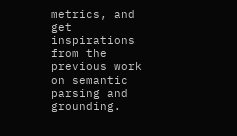metrics, and get inspirations from the previous work on semantic parsing and grounding.